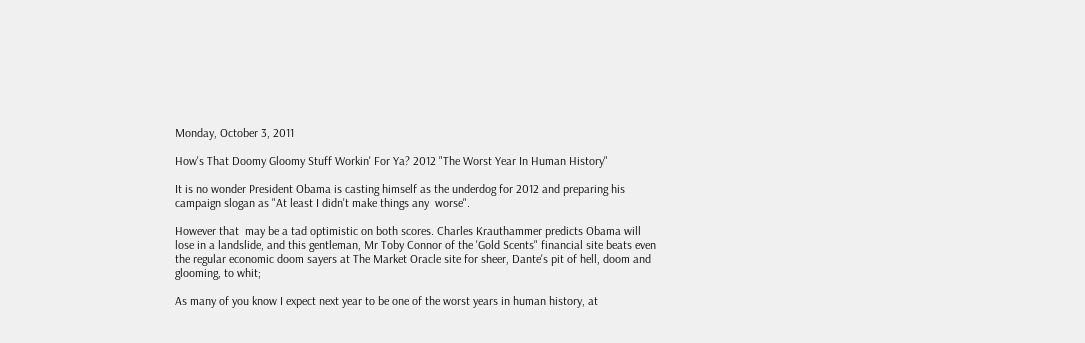Monday, October 3, 2011

How's That Doomy Gloomy Stuff Workin' For Ya? 2012 "The Worst Year In Human History"

It is no wonder President Obama is casting himself as the underdog for 2012 and preparing his campaign slogan as "At least I didn't make things any  worse".

However that  may be a tad optimistic on both scores. Charles Krauthammer predicts Obama will lose in a landslide, and this gentleman, Mr Toby Connor of the 'Gold Scents" financial site beats even the regular economic doom sayers at The Market Oracle site for sheer, Dante's pit of hell, doom and glooming, to whit;

As many of you know I expect next year to be one of the worst years in human history, at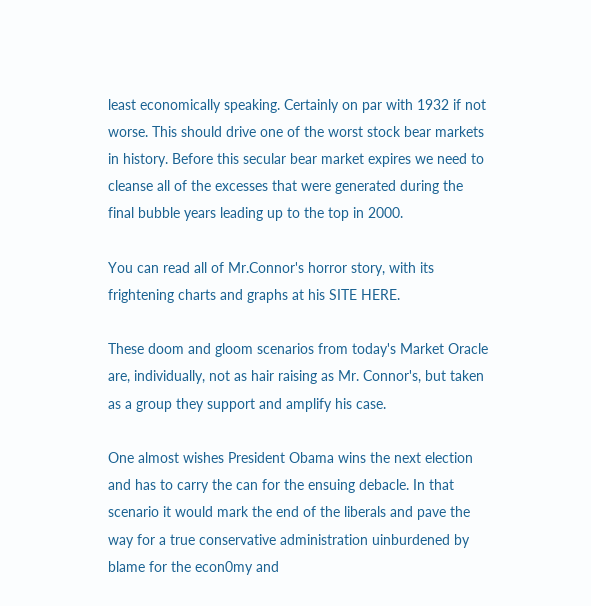least economically speaking. Certainly on par with 1932 if not worse. This should drive one of the worst stock bear markets in history. Before this secular bear market expires we need to cleanse all of the excesses that were generated during the final bubble years leading up to the top in 2000.

You can read all of Mr.Connor's horror story, with its frightening charts and graphs at his SITE HERE.

These doom and gloom scenarios from today's Market Oracle are, individually, not as hair raising as Mr. Connor's, but taken as a group they support and amplify his case.

One almost wishes President Obama wins the next election and has to carry the can for the ensuing debacle. In that scenario it would mark the end of the liberals and pave the way for a true conservative administration uinburdened by blame for the econ0my and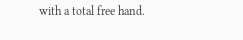with a total free hand.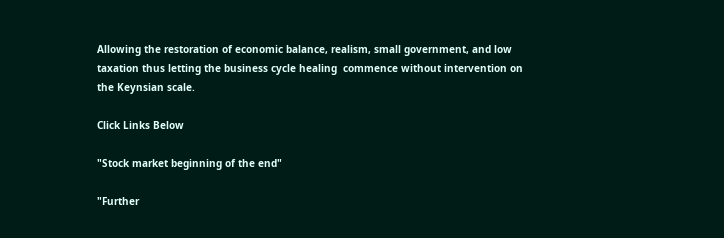Allowing the restoration of economic balance, realism, small government, and low taxation thus letting the business cycle healing  commence without intervention on the Keynsian scale.

Click Links Below

"Stock market beginning of the end"

"Further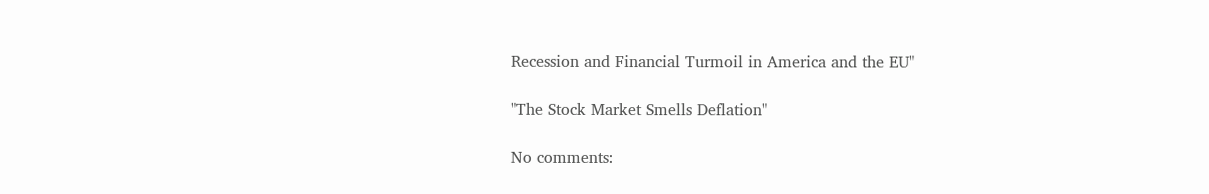Recession and Financial Turmoil in America and the EU"

"The Stock Market Smells Deflation"

No comments: